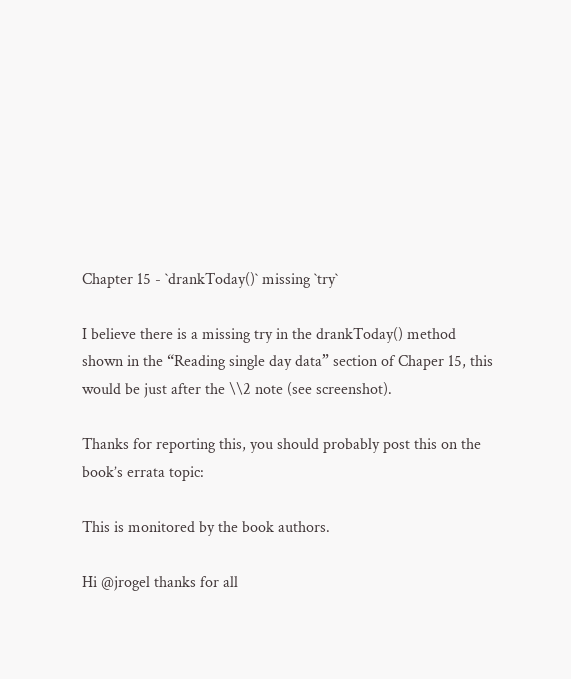Chapter 15 - `drankToday()` missing `try`

I believe there is a missing try in the drankToday() method shown in the “Reading single day data” section of Chaper 15, this would be just after the \\2 note (see screenshot).

Thanks for reporting this, you should probably post this on the book’s errata topic:

This is monitored by the book authors.

Hi @jrogel thanks for all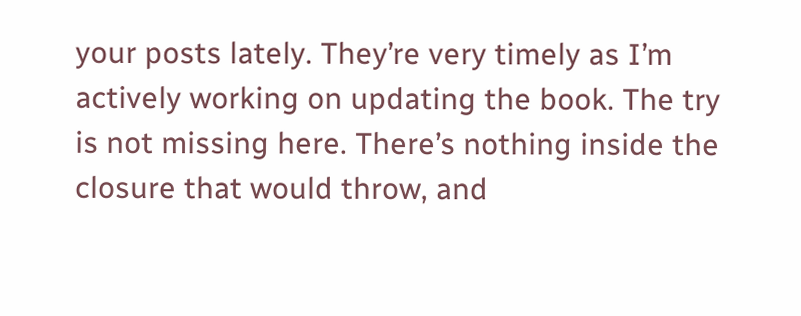your posts lately. They’re very timely as I’m actively working on updating the book. The try is not missing here. There’s nothing inside the closure that would throw, and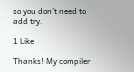so you don’t need to add try.

1 Like

Thanks! My compiler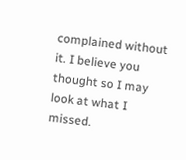complained without it. I believe you thought so I may look at what I missed.